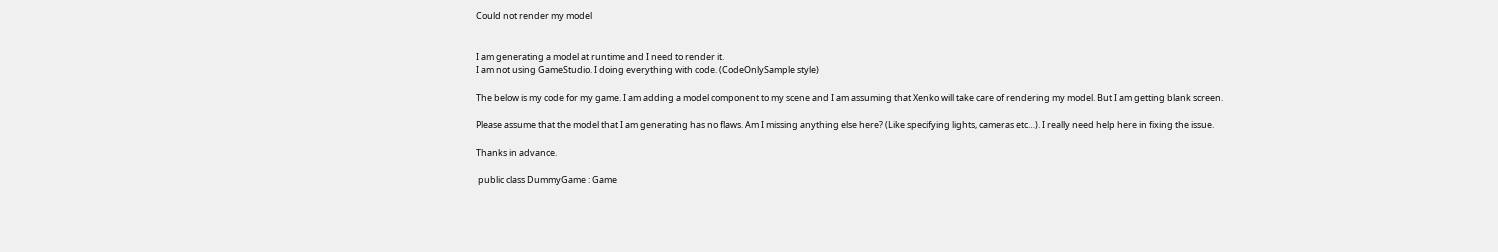Could not render my model


I am generating a model at runtime and I need to render it.
I am not using GameStudio. I doing everything with code. (CodeOnlySample style)

The below is my code for my game. I am adding a model component to my scene and I am assuming that Xenko will take care of rendering my model. But I am getting blank screen.

Please assume that the model that I am generating has no flaws. Am I missing anything else here? (Like specifying lights, cameras etc…). I really need help here in fixing the issue.

Thanks in advance.

 public class DummyGame : Game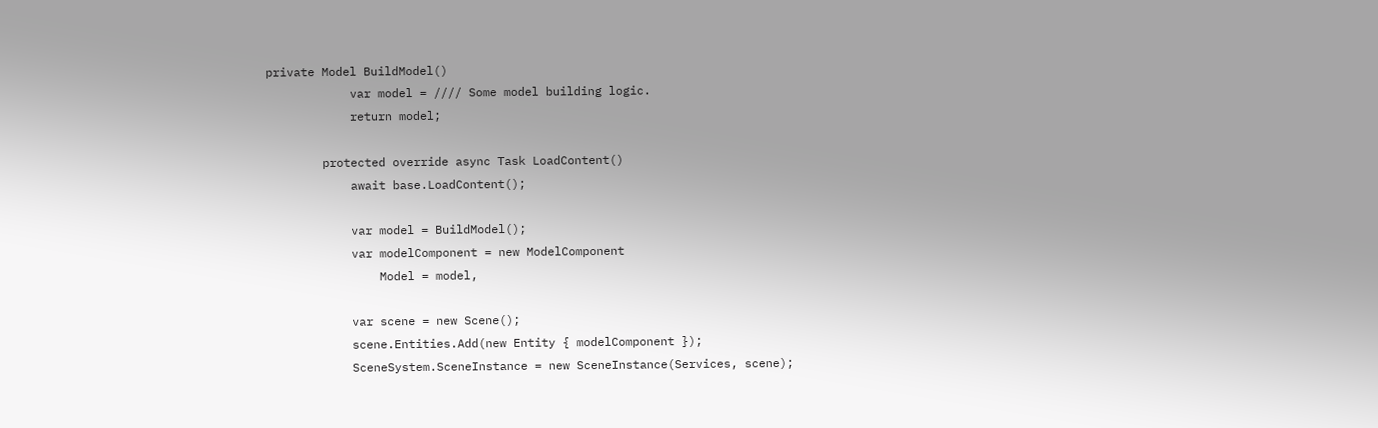private Model BuildModel()
            var model = //// Some model building logic.
            return model;

        protected override async Task LoadContent()
            await base.LoadContent();

            var model = BuildModel();
            var modelComponent = new ModelComponent
                Model = model,

            var scene = new Scene();
            scene.Entities.Add(new Entity { modelComponent });
            SceneSystem.SceneInstance = new SceneInstance(Services, scene);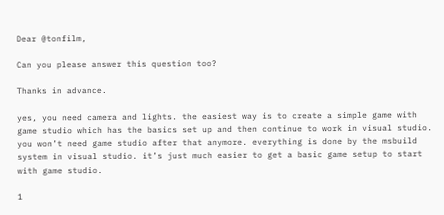Dear @tonfilm,

Can you please answer this question too?

Thanks in advance.

yes, you need camera and lights. the easiest way is to create a simple game with game studio which has the basics set up and then continue to work in visual studio. you won’t need game studio after that anymore. everything is done by the msbuild system in visual studio. it’s just much easier to get a basic game setup to start with game studio.

1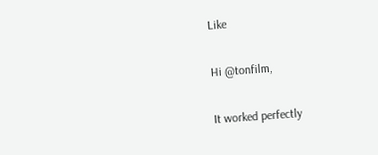Like

Hi @tonfilm,

It worked perfectly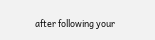after following your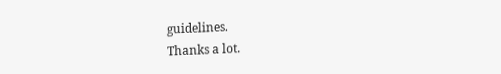guidelines.
Thanks a lot.